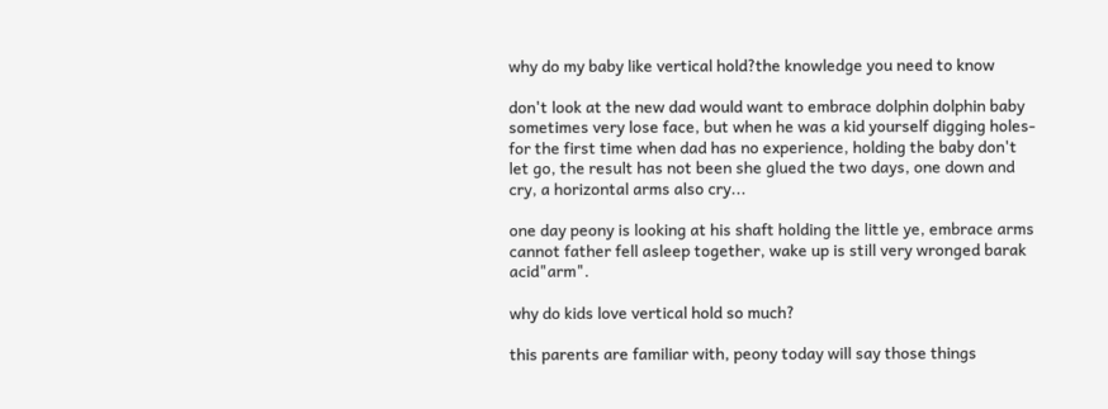why do my baby like vertical hold?the knowledge you need to know

don't look at the new dad would want to embrace dolphin dolphin baby sometimes very lose face, but when he was a kid yourself digging holes-for the first time when dad has no experience, holding the baby don't let go, the result has not been she glued the two days, one down and cry, a horizontal arms also cry...

one day peony is looking at his shaft holding the little ye, embrace arms cannot father fell asleep together, wake up is still very wronged barak acid"arm".

why do kids love vertical hold so much?

this parents are familiar with, peony today will say those things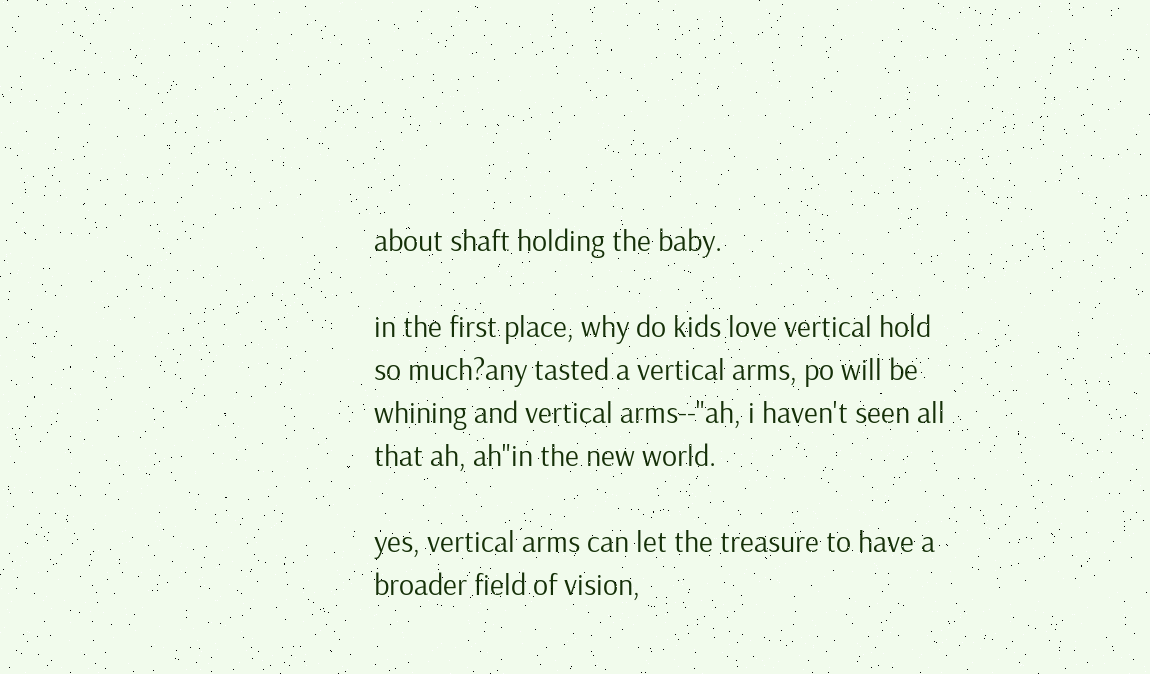about shaft holding the baby.

in the first place, why do kids love vertical hold so much?any tasted a vertical arms, po will be whining and vertical arms--"ah, i haven't seen all that ah, ah"in the new world.

yes, vertical arms can let the treasure to have a broader field of vision,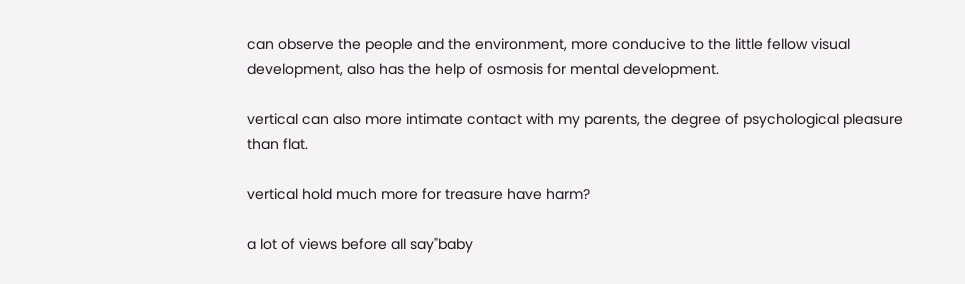can observe the people and the environment, more conducive to the little fellow visual development, also has the help of osmosis for mental development.

vertical can also more intimate contact with my parents, the degree of psychological pleasure than flat.

vertical hold much more for treasure have harm?

a lot of views before all say"baby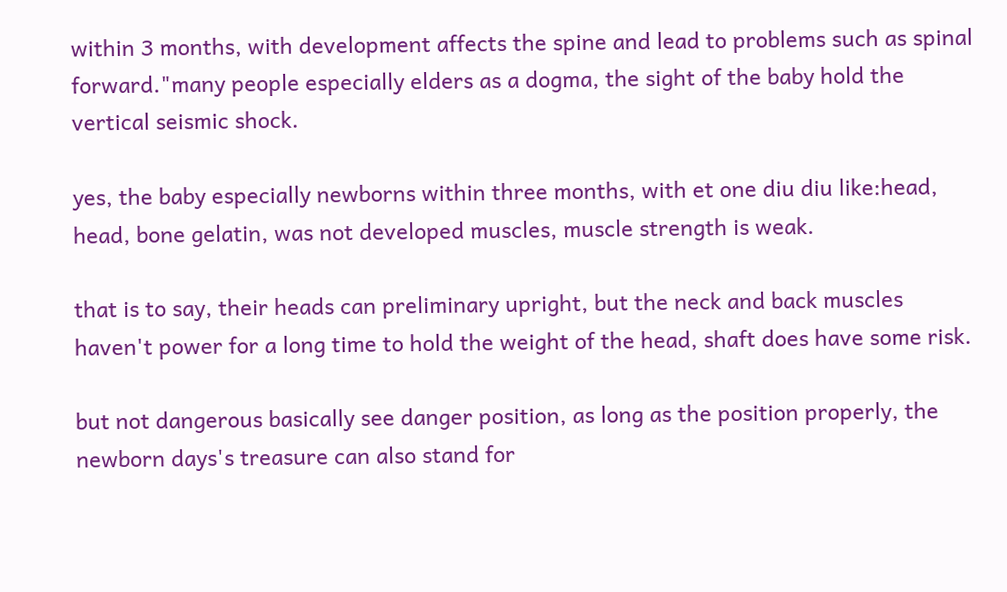within 3 months, with development affects the spine and lead to problems such as spinal forward."many people especially elders as a dogma, the sight of the baby hold the vertical seismic shock.

yes, the baby especially newborns within three months, with et one diu diu like:head, head, bone gelatin, was not developed muscles, muscle strength is weak.

that is to say, their heads can preliminary upright, but the neck and back muscles haven't power for a long time to hold the weight of the head, shaft does have some risk.

but not dangerous basically see danger position, as long as the position properly, the newborn days's treasure can also stand for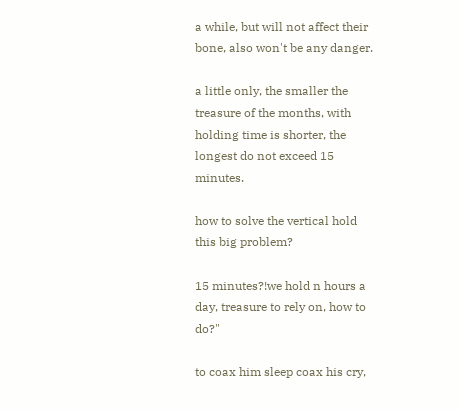a while, but will not affect their bone, also won't be any danger.

a little only, the smaller the treasure of the months, with holding time is shorter, the longest do not exceed 15 minutes.

how to solve the vertical hold this big problem?

15 minutes?!we hold n hours a day, treasure to rely on, how to do?"

to coax him sleep coax his cry,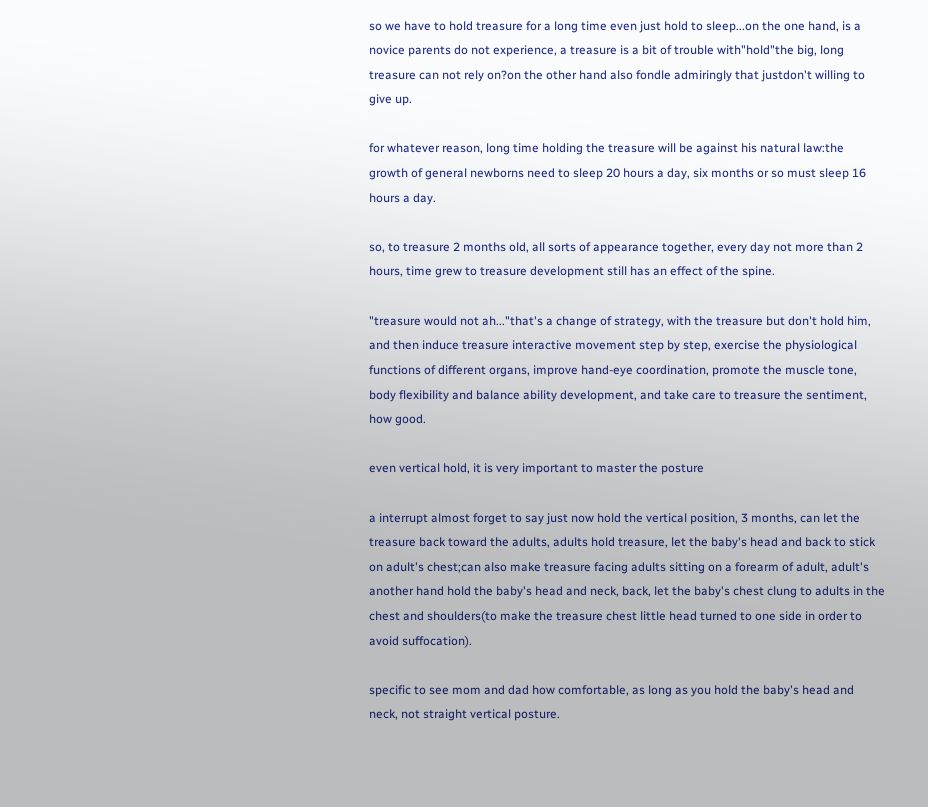so we have to hold treasure for a long time even just hold to sleep...on the one hand, is a novice parents do not experience, a treasure is a bit of trouble with"hold"the big, long treasure can not rely on?on the other hand also fondle admiringly that justdon't willing to give up.

for whatever reason, long time holding the treasure will be against his natural law:the growth of general newborns need to sleep 20 hours a day, six months or so must sleep 16 hours a day.

so, to treasure 2 months old, all sorts of appearance together, every day not more than 2 hours, time grew to treasure development still has an effect of the spine.

"treasure would not ah..."that's a change of strategy, with the treasure but don't hold him, and then induce treasure interactive movement step by step, exercise the physiological functions of different organs, improve hand-eye coordination, promote the muscle tone, body flexibility and balance ability development, and take care to treasure the sentiment, how good.

even vertical hold, it is very important to master the posture

a interrupt almost forget to say just now hold the vertical position, 3 months, can let the treasure back toward the adults, adults hold treasure, let the baby's head and back to stick on adult's chest;can also make treasure facing adults sitting on a forearm of adult, adult's another hand hold the baby's head and neck, back, let the baby's chest clung to adults in the chest and shoulders(to make the treasure chest little head turned to one side in order to avoid suffocation).

specific to see mom and dad how comfortable, as long as you hold the baby's head and neck, not straight vertical posture.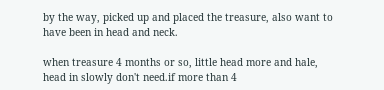by the way, picked up and placed the treasure, also want to have been in head and neck.

when treasure 4 months or so, little head more and hale, head in slowly don't need.if more than 4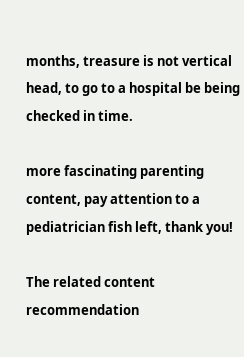months, treasure is not vertical head, to go to a hospital be being checked in time.

more fascinating parenting content, pay attention to a pediatrician fish left, thank you!

The related content recommendation